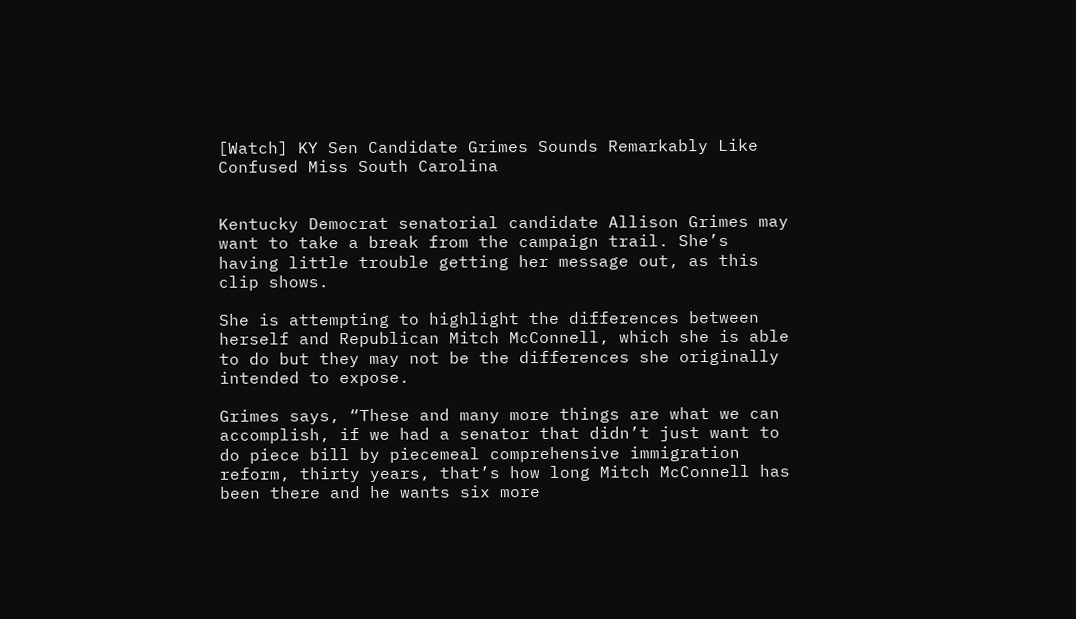[Watch] KY Sen Candidate Grimes Sounds Remarkably Like Confused Miss South Carolina


Kentucky Democrat senatorial candidate Allison Grimes may want to take a break from the campaign trail. She’s having little trouble getting her message out, as this clip shows.

She is attempting to highlight the differences between herself and Republican Mitch McConnell, which she is able to do but they may not be the differences she originally intended to expose.

Grimes says, “These and many more things are what we can accomplish, if we had a senator that didn’t just want to do piece bill by piecemeal comprehensive immigration reform, thirty years, that’s how long Mitch McConnell has been there and he wants six more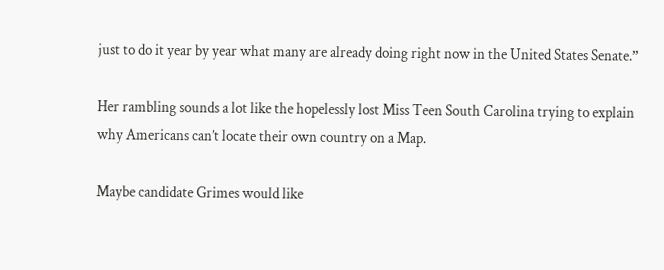just to do it year by year what many are already doing right now in the United States Senate.”

Her rambling sounds a lot like the hopelessly lost Miss Teen South Carolina trying to explain why Americans can’t locate their own country on a Map.

Maybe candidate Grimes would like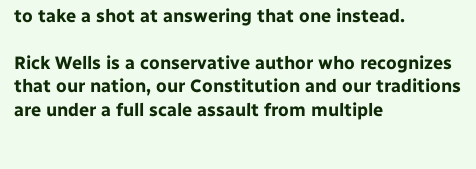to take a shot at answering that one instead.

Rick Wells is a conservative author who recognizes that our nation, our Constitution and our traditions are under a full scale assault from multiple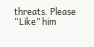threats. Please “Like” him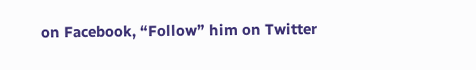on Facebook, “Follow” him on Twitter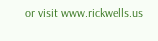or visit www.rickwells.us